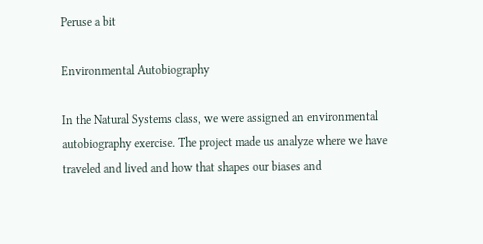Peruse a bit

Environmental Autobiography

In the Natural Systems class, we were assigned an environmental autobiography exercise. The project made us analyze where we have traveled and lived and how that shapes our biases and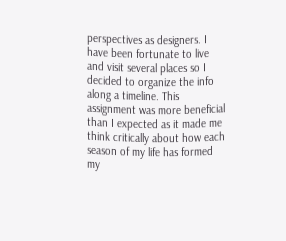perspectives as designers. I have been fortunate to live and visit several places so I decided to organize the info along a timeline. This assignment was more beneficial than I expected as it made me think critically about how each season of my life has formed my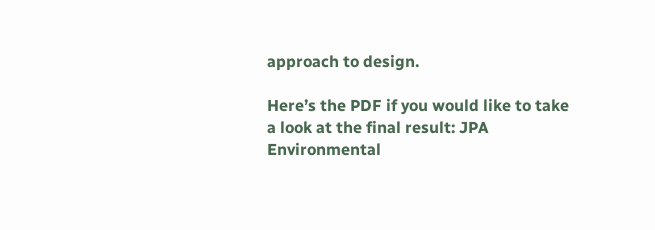approach to design.

Here’s the PDF if you would like to take a look at the final result: JPA Environmental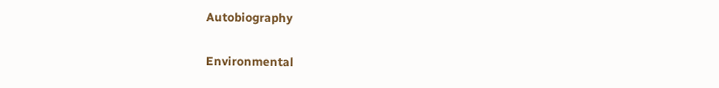Autobiography

Environmental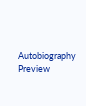Autobiography Preview